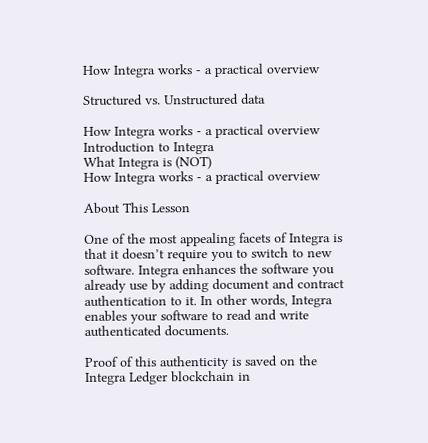How Integra works - a practical overview

Structured vs. Unstructured data

How Integra works - a practical overview
Introduction to Integra
What Integra is (NOT)
How Integra works - a practical overview

About This Lesson

One of the most appealing facets of Integra is that it doesn’t require you to switch to new software. Integra enhances the software you already use by adding document and contract authentication to it. In other words, Integra enables your software to read and write authenticated documents.

Proof of this authenticity is saved on the Integra Ledger blockchain in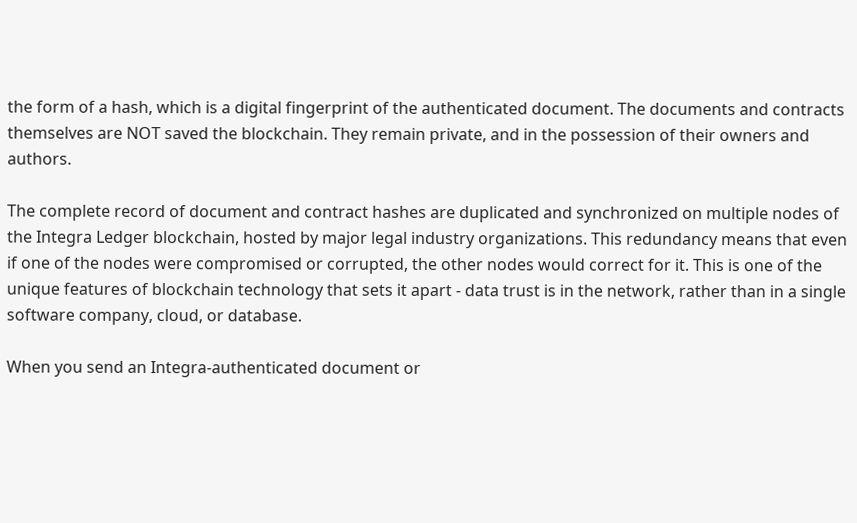the form of a hash, which is a digital fingerprint of the authenticated document. The documents and contracts themselves are NOT saved the blockchain. They remain private, and in the possession of their owners and authors.

The complete record of document and contract hashes are duplicated and synchronized on multiple nodes of the Integra Ledger blockchain, hosted by major legal industry organizations. This redundancy means that even if one of the nodes were compromised or corrupted, the other nodes would correct for it. This is one of the unique features of blockchain technology that sets it apart - data trust is in the network, rather than in a single software company, cloud, or database.

When you send an Integra-authenticated document or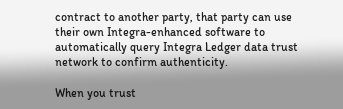contract to another party, that party can use their own Integra-enhanced software to automatically query Integra Ledger data trust network to confirm authenticity.

When you trust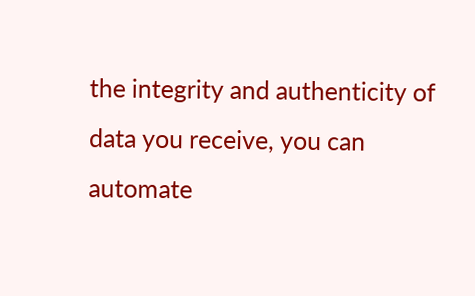the integrity and authenticity of data you receive, you can automate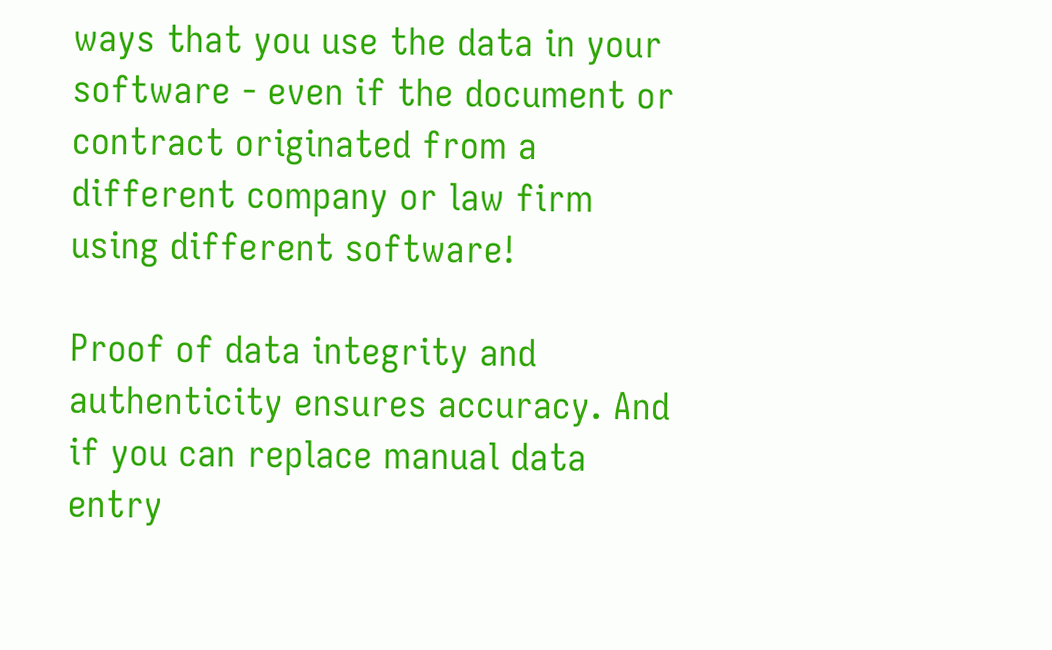ways that you use the data in your software - even if the document or contract originated from a different company or law firm using different software!

Proof of data integrity and authenticity ensures accuracy. And if you can replace manual data entry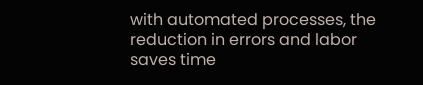with automated processes, the reduction in errors and labor saves time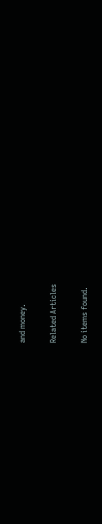and money.

Related Articles

No items found.